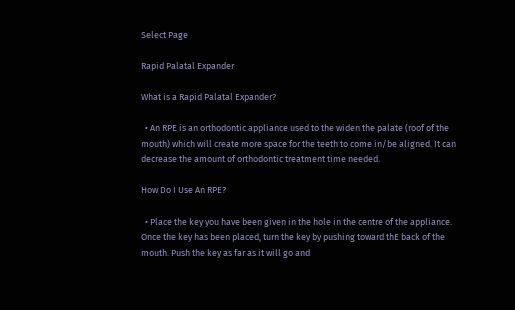Select Page

Rapid Palatal Expander

What is a Rapid Palatal Expander?

  • An RPE is an orthodontic appliance used to the widen the palate (roof of the mouth) which will create more space for the teeth to come in/be aligned. It can decrease the amount of orthodontic treatment time needed.

How Do I Use An RPE?

  • Place the key you have been given in the hole in the centre of the appliance. Once the key has been placed, turn the key by pushing toward thE back of the mouth. Push the key as far as it will go and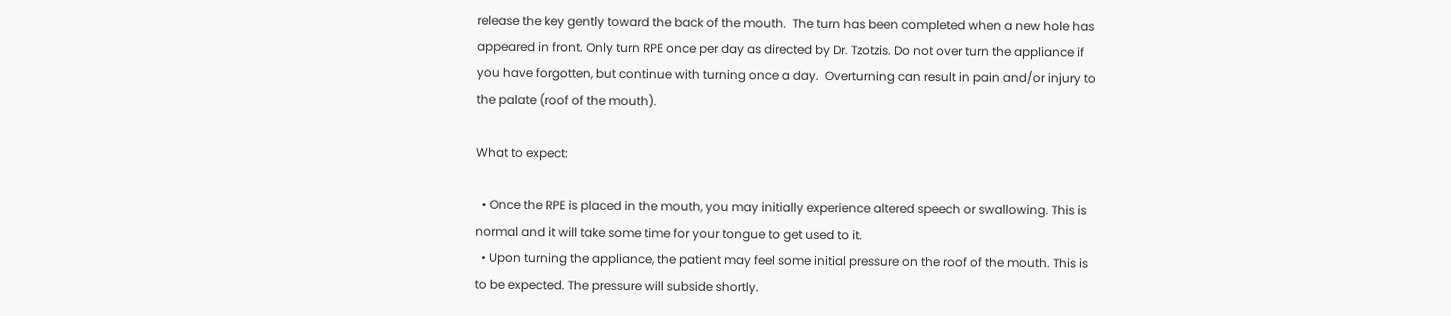release the key gently toward the back of the mouth.  The turn has been completed when a new hole has appeared in front. Only turn RPE once per day as directed by Dr. Tzotzis. Do not over turn the appliance if you have forgotten, but continue with turning once a day.  Overturning can result in pain and/or injury to the palate (roof of the mouth).

What to expect:

  • Once the RPE is placed in the mouth, you may initially experience altered speech or swallowing. This is normal and it will take some time for your tongue to get used to it.
  • Upon turning the appliance, the patient may feel some initial pressure on the roof of the mouth. This is to be expected. The pressure will subside shortly.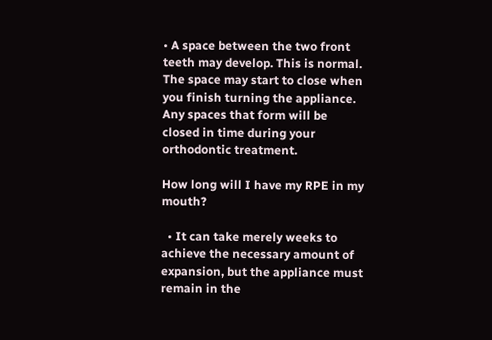• A space between the two front teeth may develop. This is normal. The space may start to close when you finish turning the appliance. Any spaces that form will be closed in time during your orthodontic treatment.

How long will I have my RPE in my mouth?

  • It can take merely weeks to achieve the necessary amount of expansion, but the appliance must remain in the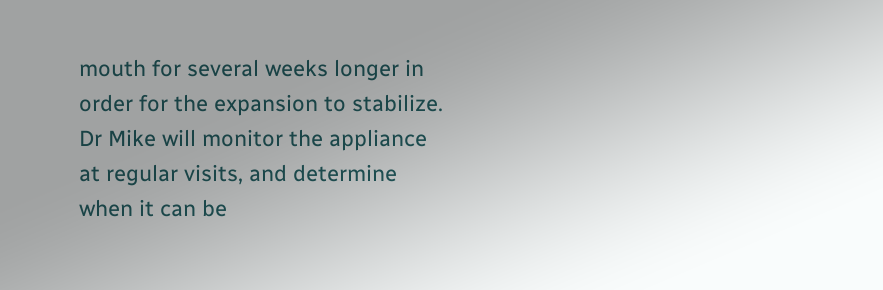mouth for several weeks longer in order for the expansion to stabilize. Dr Mike will monitor the appliance at regular visits, and determine when it can be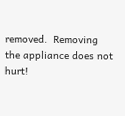removed.  Removing the appliance does not hurt!